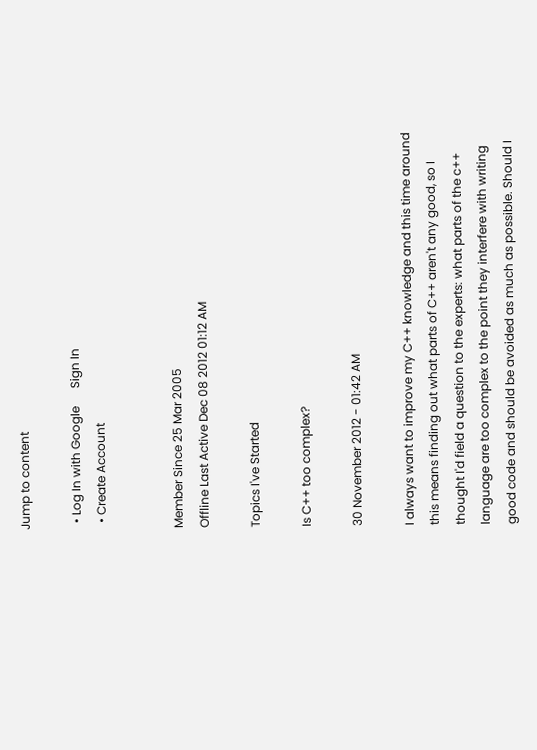Jump to content

  • Log In with Google      Sign In
  • Create Account


Member Since 25 Mar 2005
Offline Last Active Dec 08 2012 01:12 AM

Topics I've Started

Is C++ too complex?

30 November 2012 - 01:42 AM

I always want to improve my C++ knowledge and this time around this means finding out what parts of C++ aren't any good, so I thought I'd field a question to the experts: what parts of the c++ language are too complex to the point they interfere with writing good code and should be avoided as much as possible. Should I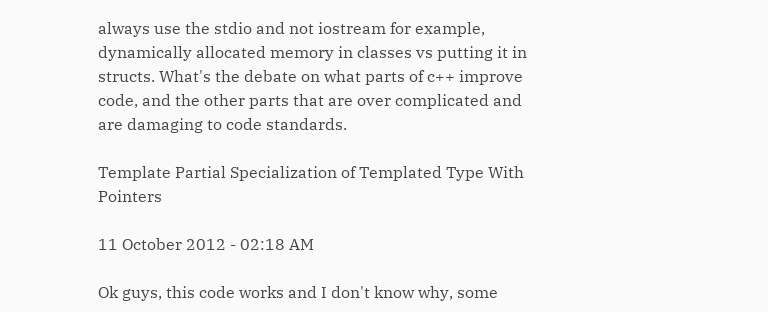always use the stdio and not iostream for example, dynamically allocated memory in classes vs putting it in structs. What's the debate on what parts of c++ improve code, and the other parts that are over complicated and are damaging to code standards.

Template Partial Specialization of Templated Type With Pointers

11 October 2012 - 02:18 AM

Ok guys, this code works and I don't know why, some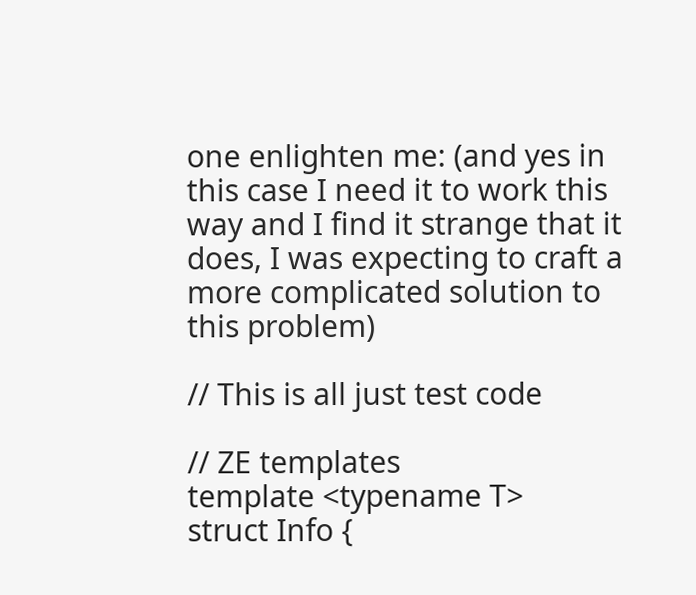one enlighten me: (and yes in this case I need it to work this way and I find it strange that it does, I was expecting to craft a more complicated solution to this problem)

// This is all just test code

// ZE templates
template <typename T>
struct Info {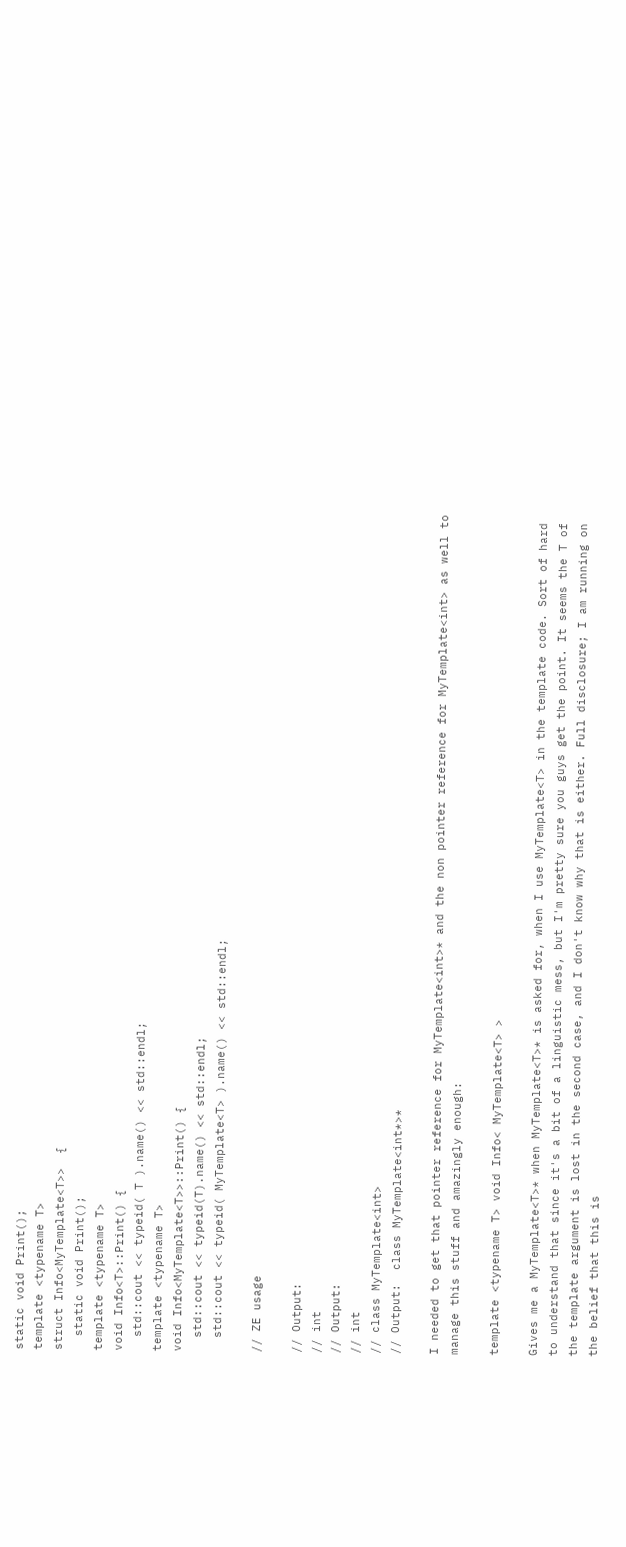static void Print();
template <typename T>
struct Info<MyTemplate<T>>  {
  static void Print();
template <typename T>
void Info<T>::Print() {
  std::cout << typeid( T ).name() << std::endl;
template <typename T>
void Info<MyTemplate<T>>::Print() {
  std::cout << typeid(T).name() << std::endl;
  std::cout << typeid( MyTemplate<T> ).name() << std::endl;

// ZE usage

// Output:
// int
// Output:
// int
// class MyTemplate<int>
// Output:  class MyTemplate<int*>*

I needed to get that pointer reference for MyTemplate<int>* and the non pointer reference for MyTemplate<int> as well to manage this stuff and amazingly enough:

template <typename T> void Info< MyTemplate<T> >

Gives me a MyTemplate<T>* when MyTemplate<T>* is asked for, when I use MyTemplate<T> in the template code. Sort of hard to understand that since it's a bit of a linguistic mess, but I'm pretty sure you guys get the point. It seems the T of the template argument is lost in the second case, and I don't know why that is either. Full disclosure; I am running on the belief that this is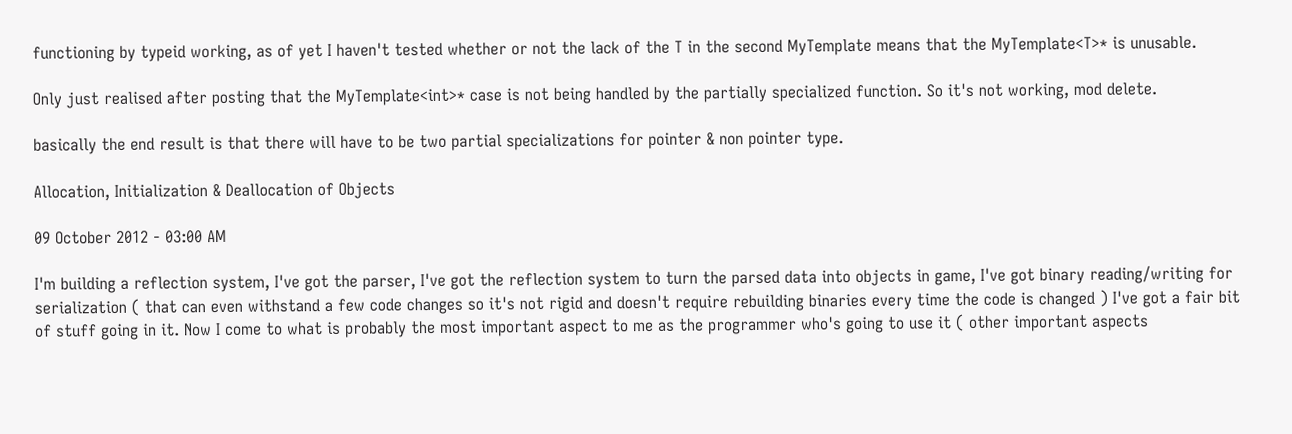functioning by typeid working, as of yet I haven't tested whether or not the lack of the T in the second MyTemplate means that the MyTemplate<T>* is unusable.

Only just realised after posting that the MyTemplate<int>* case is not being handled by the partially specialized function. So it's not working, mod delete.

basically the end result is that there will have to be two partial specializations for pointer & non pointer type.

Allocation, Initialization & Deallocation of Objects

09 October 2012 - 03:00 AM

I'm building a reflection system, I've got the parser, I've got the reflection system to turn the parsed data into objects in game, I've got binary reading/writing for serialization ( that can even withstand a few code changes so it's not rigid and doesn't require rebuilding binaries every time the code is changed ) I've got a fair bit of stuff going in it. Now I come to what is probably the most important aspect to me as the programmer who's going to use it ( other important aspects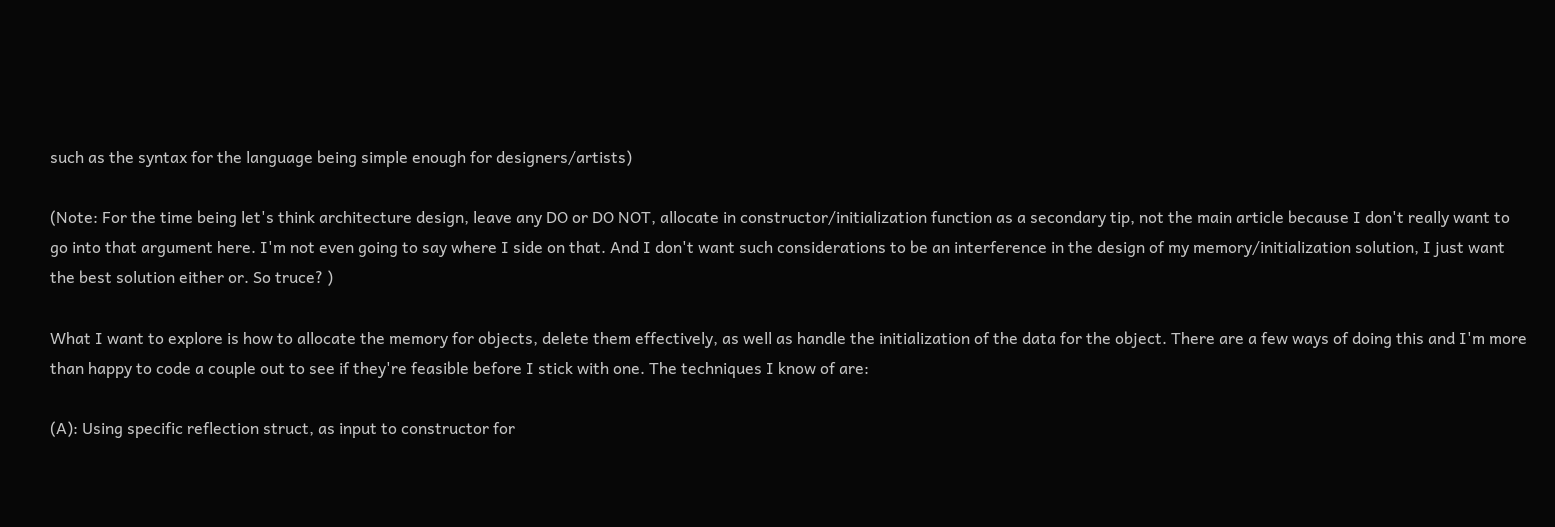such as the syntax for the language being simple enough for designers/artists)

(Note: For the time being let's think architecture design, leave any DO or DO NOT, allocate in constructor/initialization function as a secondary tip, not the main article because I don't really want to go into that argument here. I'm not even going to say where I side on that. And I don't want such considerations to be an interference in the design of my memory/initialization solution, I just want the best solution either or. So truce? )

What I want to explore is how to allocate the memory for objects, delete them effectively, as well as handle the initialization of the data for the object. There are a few ways of doing this and I'm more than happy to code a couple out to see if they're feasible before I stick with one. The techniques I know of are:

(A): Using specific reflection struct, as input to constructor for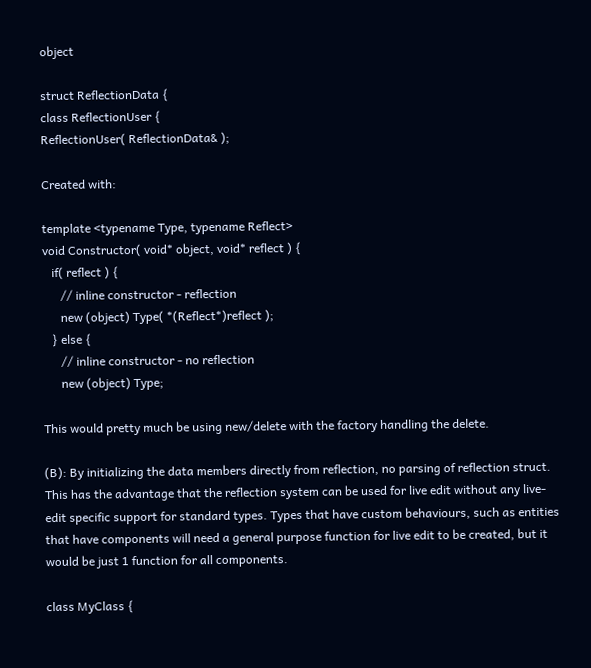object

struct ReflectionData {
class ReflectionUser {
ReflectionUser( ReflectionData& );

Created with:

template <typename Type, typename Reflect>
void Constructor( void* object, void* reflect ) {
   if( reflect ) {
      // inline constructor - reflection
      new (object) Type( *(Reflect*)reflect );
   } else {
      // inline constructor - no reflection
      new (object) Type;

This would pretty much be using new/delete with the factory handling the delete.

(B): By initializing the data members directly from reflection, no parsing of reflection struct. This has the advantage that the reflection system can be used for live edit without any live-edit specific support for standard types. Types that have custom behaviours, such as entities that have components will need a general purpose function for live edit to be created, but it would be just 1 function for all components.

class MyClass {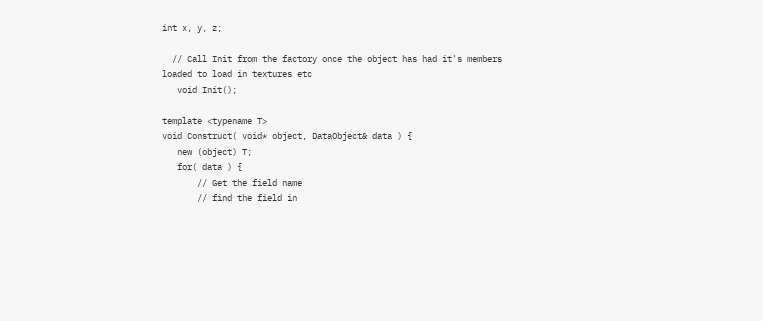int x, y, z;

  // Call Init from the factory once the object has had it's members loaded to load in textures etc
   void Init();

template <typename T>
void Construct( void* object, DataObject& data ) {
   new (object) T;
   for( data ) {
       // Get the field name
       // find the field in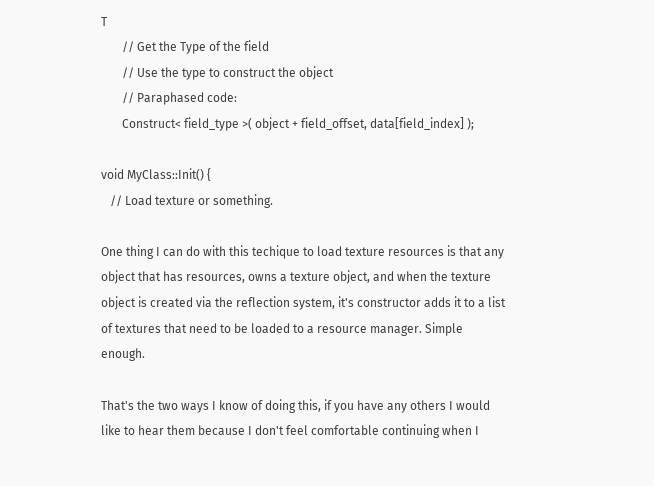T
       // Get the Type of the field
       // Use the type to construct the object
       // Paraphased code:
       Construct< field_type >( object + field_offset, data[field_index] );

void MyClass::Init() {
   // Load texture or something.

One thing I can do with this techique to load texture resources is that any object that has resources, owns a texture object, and when the texture object is created via the reflection system, it's constructor adds it to a list of textures that need to be loaded to a resource manager. Simple enough.

That's the two ways I know of doing this, if you have any others I would like to hear them because I don't feel comfortable continuing when I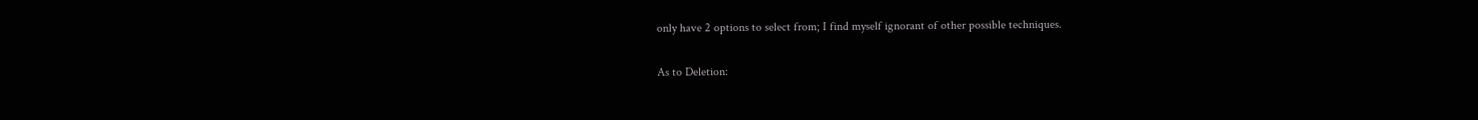only have 2 options to select from; I find myself ignorant of other possible techniques.

As to Deletion: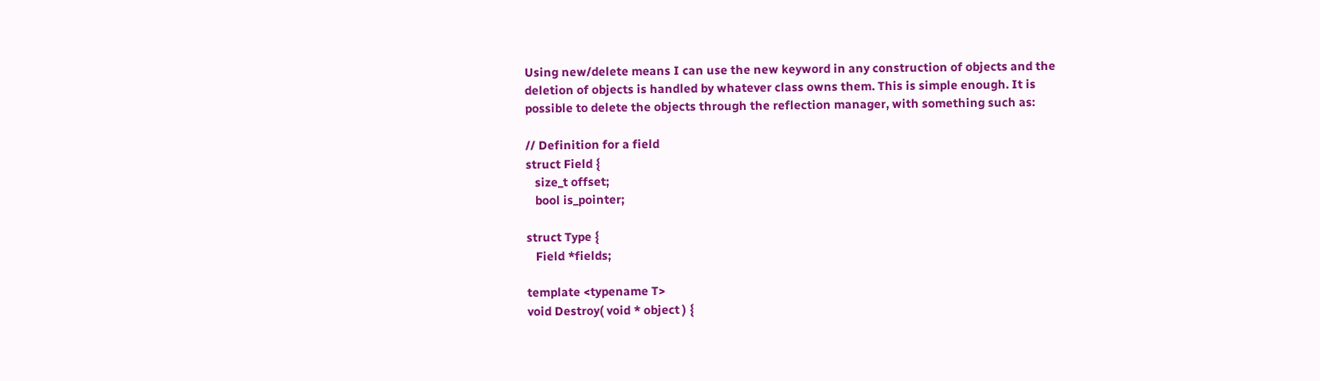Using new/delete means I can use the new keyword in any construction of objects and the deletion of objects is handled by whatever class owns them. This is simple enough. It is possible to delete the objects through the reflection manager, with something such as:

// Definition for a field
struct Field {
   size_t offset;
   bool is_pointer;

struct Type {
   Field *fields;

template <typename T>
void Destroy( void * object ) {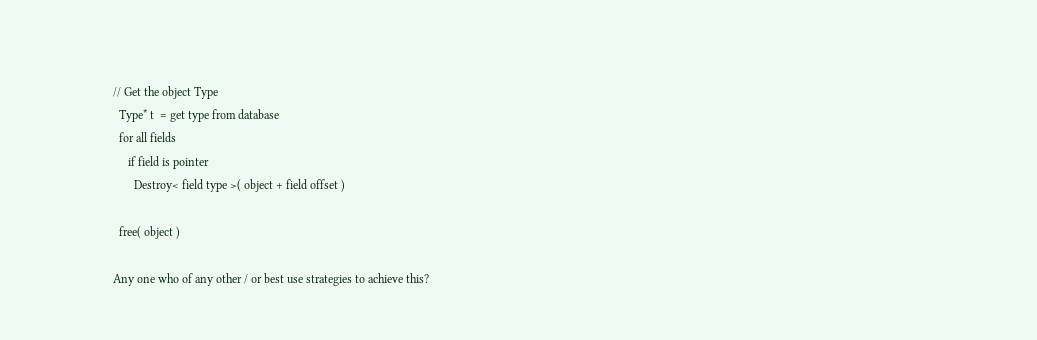// Get the object Type
  Type* t  = get type from database
  for all fields
     if field is pointer
       Destroy< field type >( object + field offset )

  free( object )

Any one who of any other / or best use strategies to achieve this?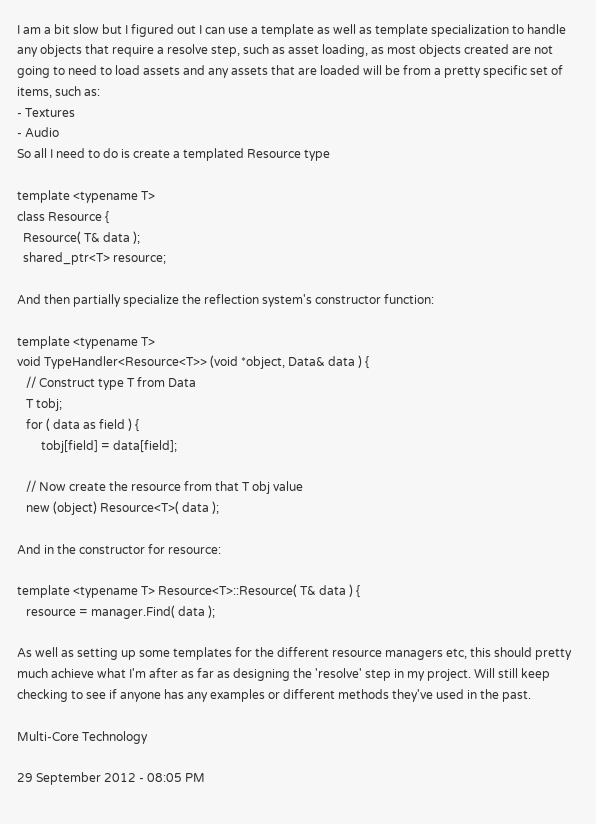I am a bit slow but I figured out I can use a template as well as template specialization to handle any objects that require a resolve step, such as asset loading, as most objects created are not going to need to load assets and any assets that are loaded will be from a pretty specific set of items, such as:
- Textures
- Audio
So all I need to do is create a templated Resource type

template <typename T>
class Resource {
  Resource( T& data );
  shared_ptr<T> resource;

And then partially specialize the reflection system's constructor function:

template <typename T>
void TypeHandler<Resource<T>> (void *object, Data& data ) {
   // Construct type T from Data
   T tobj;
   for ( data as field ) {
        tobj[field] = data[field];

   // Now create the resource from that T obj value
   new (object) Resource<T>( data );

And in the constructor for resource:

template <typename T> Resource<T>::Resource( T& data ) {
   resource = manager.Find( data );

As well as setting up some templates for the different resource managers etc, this should pretty much achieve what I'm after as far as designing the 'resolve' step in my project. Will still keep checking to see if anyone has any examples or different methods they've used in the past.

Multi-Core Technology

29 September 2012 - 08:05 PM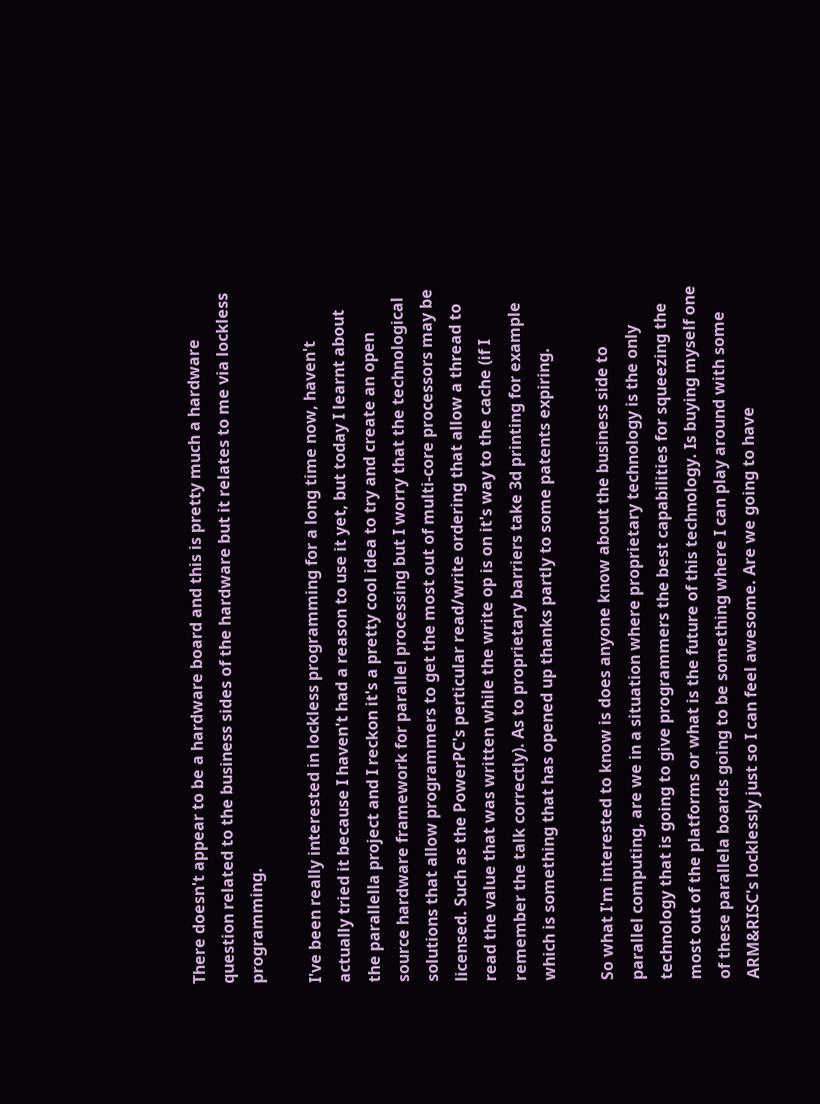There doesn't appear to be a hardware board and this is pretty much a hardware question related to the business sides of the hardware but it relates to me via lockless programming.

I've been really interested in lockless programming for a long time now, haven't actually tried it because I haven't had a reason to use it yet, but today I learnt about the parallella project and I reckon it's a pretty cool idea to try and create an open source hardware framework for parallel processing but I worry that the technological solutions that allow programmers to get the most out of multi-core processors may be licensed. Such as the PowerPC's perticular read/write ordering that allow a thread to read the value that was written while the write op is on it's way to the cache (if I remember the talk correctly). As to proprietary barriers take 3d printing for example which is something that has opened up thanks partly to some patents expiring.

So what I'm interested to know is does anyone know about the business side to parallel computing, are we in a situation where proprietary technology is the only technology that is going to give programmers the best capabilities for squeezing the most out of the platforms or what is the future of this technology. Is buying myself one of these parallela boards going to be something where I can play around with some ARM&RISC's locklessly just so I can feel awesome. Are we going to have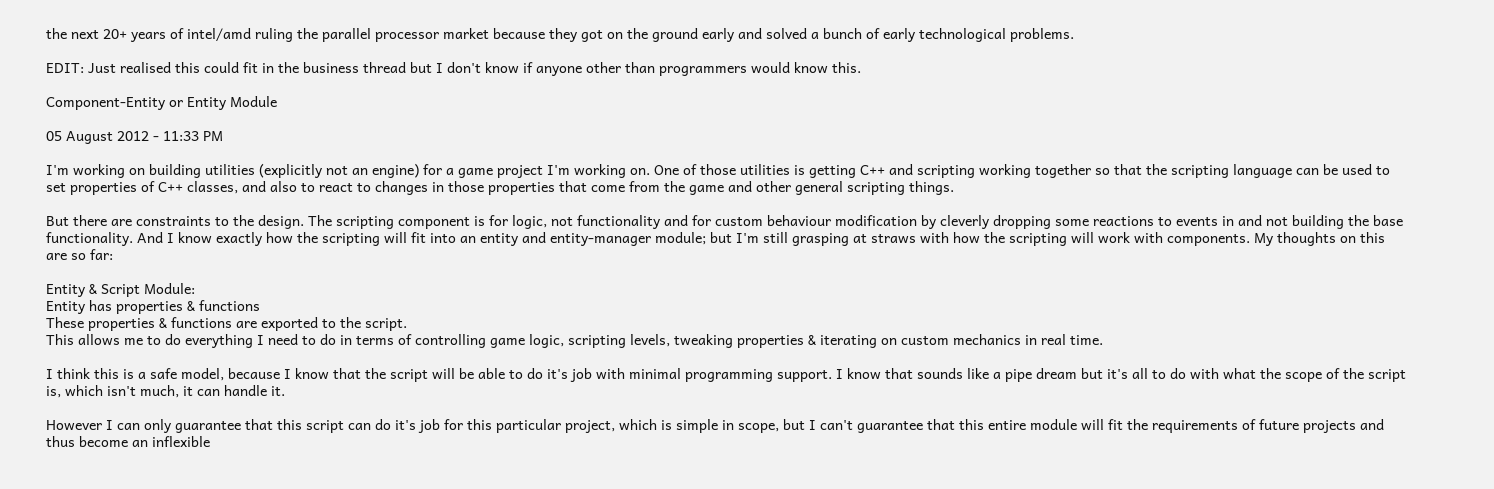the next 20+ years of intel/amd ruling the parallel processor market because they got on the ground early and solved a bunch of early technological problems.

EDIT: Just realised this could fit in the business thread but I don't know if anyone other than programmers would know this.

Component-Entity or Entity Module

05 August 2012 - 11:33 PM

I'm working on building utilities (explicitly not an engine) for a game project I'm working on. One of those utilities is getting C++ and scripting working together so that the scripting language can be used to set properties of C++ classes, and also to react to changes in those properties that come from the game and other general scripting things.

But there are constraints to the design. The scripting component is for logic, not functionality and for custom behaviour modification by cleverly dropping some reactions to events in and not building the base functionality. And I know exactly how the scripting will fit into an entity and entity-manager module; but I'm still grasping at straws with how the scripting will work with components. My thoughts on this are so far:

Entity & Script Module:
Entity has properties & functions
These properties & functions are exported to the script.
This allows me to do everything I need to do in terms of controlling game logic, scripting levels, tweaking properties & iterating on custom mechanics in real time.

I think this is a safe model, because I know that the script will be able to do it's job with minimal programming support. I know that sounds like a pipe dream but it's all to do with what the scope of the script is, which isn't much, it can handle it.

However I can only guarantee that this script can do it's job for this particular project, which is simple in scope, but I can't guarantee that this entire module will fit the requirements of future projects and thus become an inflexible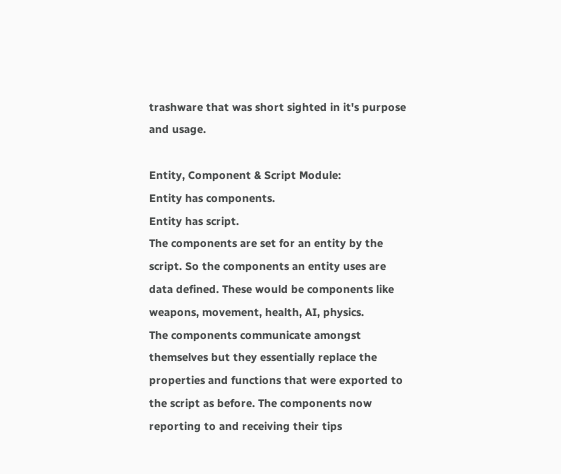trashware that was short sighted in it's purpose and usage.

Entity, Component & Script Module:
Entity has components.
Entity has script.
The components are set for an entity by the script. So the components an entity uses are data defined. These would be components like weapons, movement, health, AI, physics.
The components communicate amongst themselves but they essentially replace the properties and functions that were exported to the script as before. The components now reporting to and receiving their tips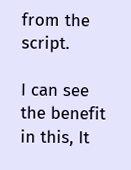from the script.

I can see the benefit in this, It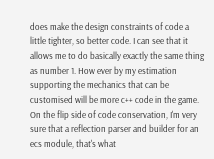does make the design constraints of code a little tighter, so better code. I can see that it allows me to do basically exactly the same thing as number 1. How ever by my estimation supporting the mechanics that can be customised will be more c++ code in the game. On the flip side of code conservation, I'm very sure that a reflection parser and builder for an ecs module, that's what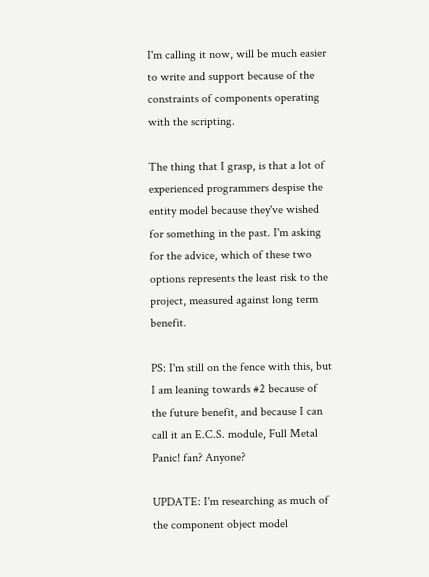I'm calling it now, will be much easier to write and support because of the constraints of components operating with the scripting.

The thing that I grasp, is that a lot of experienced programmers despise the entity model because they've wished for something in the past. I'm asking for the advice, which of these two options represents the least risk to the project, measured against long term benefit.

PS: I'm still on the fence with this, but I am leaning towards #2 because of the future benefit, and because I can call it an E.C.S. module, Full Metal Panic! fan? Anyone?

UPDATE: I'm researching as much of the component object model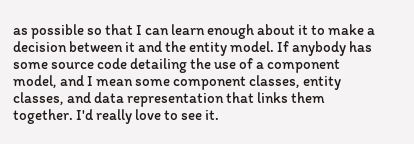as possible so that I can learn enough about it to make a decision between it and the entity model. If anybody has some source code detailing the use of a component model, and I mean some component classes, entity classes, and data representation that links them together. I'd really love to see it.